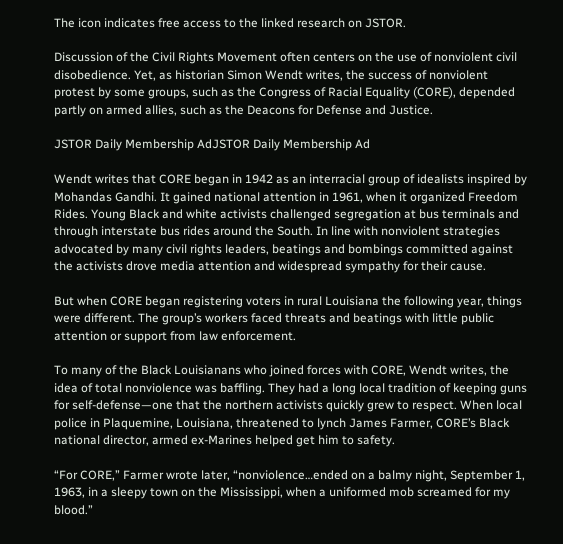The icon indicates free access to the linked research on JSTOR.

Discussion of the Civil Rights Movement often centers on the use of nonviolent civil disobedience. Yet, as historian Simon Wendt writes, the success of nonviolent protest by some groups, such as the Congress of Racial Equality (CORE), depended partly on armed allies, such as the Deacons for Defense and Justice.

JSTOR Daily Membership AdJSTOR Daily Membership Ad

Wendt writes that CORE began in 1942 as an interracial group of idealists inspired by Mohandas Gandhi. It gained national attention in 1961, when it organized Freedom Rides. Young Black and white activists challenged segregation at bus terminals and through interstate bus rides around the South. In line with nonviolent strategies advocated by many civil rights leaders, beatings and bombings committed against the activists drove media attention and widespread sympathy for their cause.

But when CORE began registering voters in rural Louisiana the following year, things were different. The group’s workers faced threats and beatings with little public attention or support from law enforcement.

To many of the Black Louisianans who joined forces with CORE, Wendt writes, the idea of total nonviolence was baffling. They had a long local tradition of keeping guns for self-defense—one that the northern activists quickly grew to respect. When local police in Plaquemine, Louisiana, threatened to lynch James Farmer, CORE’s Black national director, armed ex-Marines helped get him to safety.

“For CORE,” Farmer wrote later, “nonviolence…ended on a balmy night, September 1, 1963, in a sleepy town on the Mississippi, when a uniformed mob screamed for my blood.”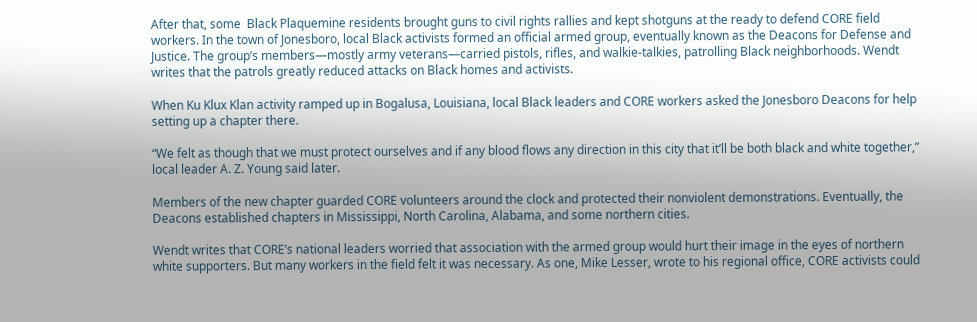After that, some  Black Plaquemine residents brought guns to civil rights rallies and kept shotguns at the ready to defend CORE field workers. In the town of Jonesboro, local Black activists formed an official armed group, eventually known as the Deacons for Defense and Justice. The group’s members—mostly army veterans—carried pistols, rifles, and walkie-talkies, patrolling Black neighborhoods. Wendt writes that the patrols greatly reduced attacks on Black homes and activists.

When Ku Klux Klan activity ramped up in Bogalusa, Louisiana, local Black leaders and CORE workers asked the Jonesboro Deacons for help setting up a chapter there.

“We felt as though that we must protect ourselves and if any blood flows any direction in this city that it’ll be both black and white together,” local leader A. Z. Young said later.

Members of the new chapter guarded CORE volunteers around the clock and protected their nonviolent demonstrations. Eventually, the Deacons established chapters in Mississippi, North Carolina, Alabama, and some northern cities.

Wendt writes that CORE’s national leaders worried that association with the armed group would hurt their image in the eyes of northern white supporters. But many workers in the field felt it was necessary. As one, Mike Lesser, wrote to his regional office, CORE activists could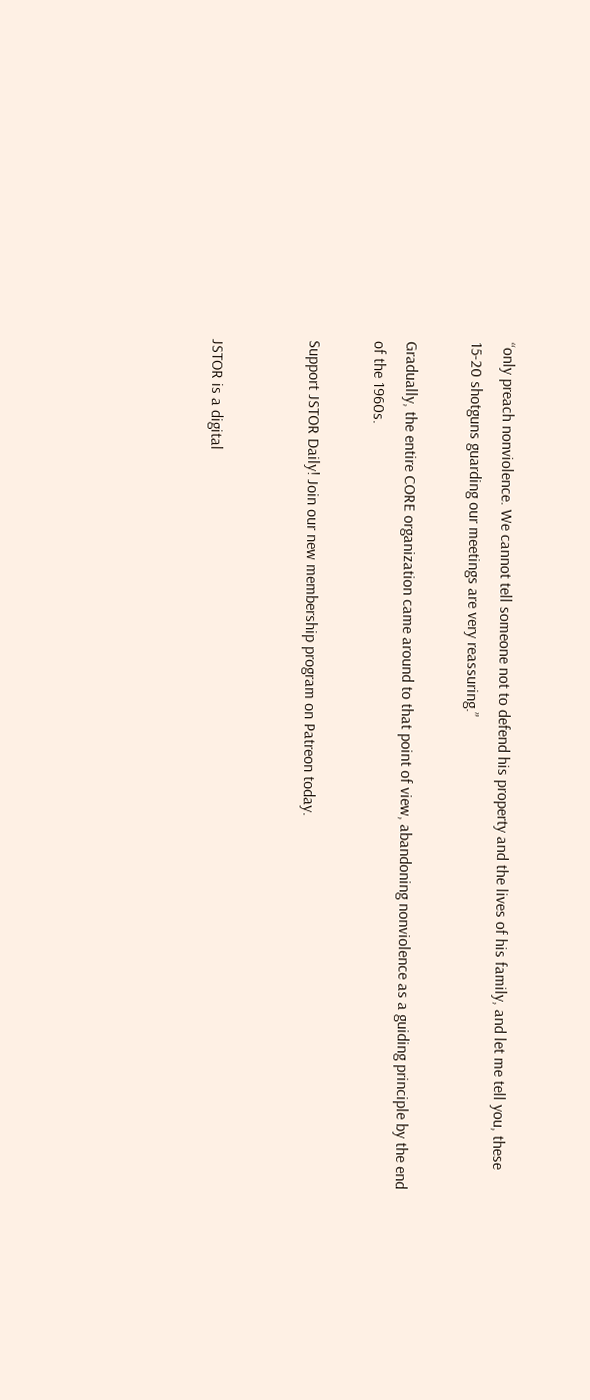“only preach nonviolence. We cannot tell someone not to defend his property and the lives of his family, and let me tell you, these 15-20 shotguns guarding our meetings are very reassuring.”

Gradually, the entire CORE organization came around to that point of view, abandoning nonviolence as a guiding principle by the end of the 1960s.

Support JSTOR Daily! Join our new membership program on Patreon today.


JSTOR is a digital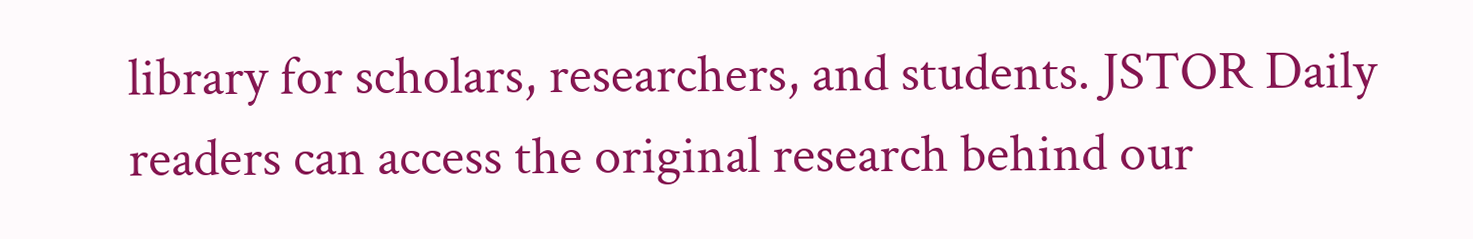library for scholars, researchers, and students. JSTOR Daily readers can access the original research behind our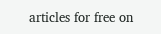articles for free on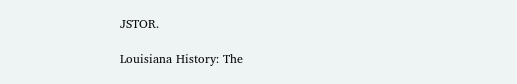JSTOR.

Louisiana History: The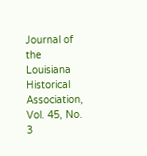Journal of the Louisiana Historical Association, Vol. 45, No. 3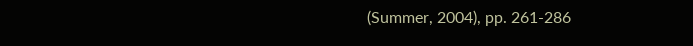(Summer, 2004), pp. 261-286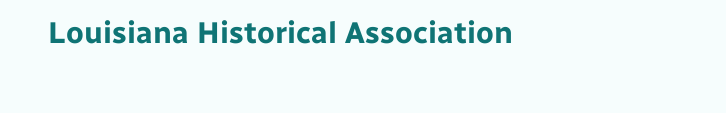Louisiana Historical Association